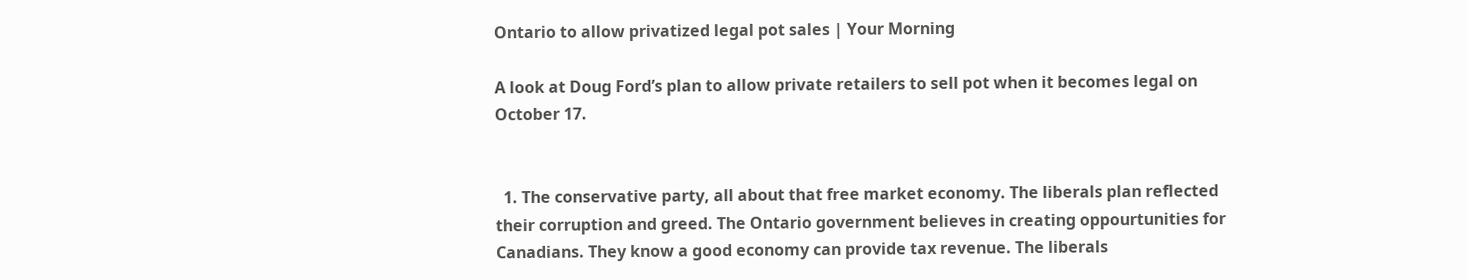Ontario to allow privatized legal pot sales | Your Morning

A look at Doug Ford’s plan to allow private retailers to sell pot when it becomes legal on October 17.


  1. The conservative party, all about that free market economy. The liberals plan reflected their corruption and greed. The Ontario government believes in creating oppourtunities for Canadians. They know a good economy can provide tax revenue. The liberals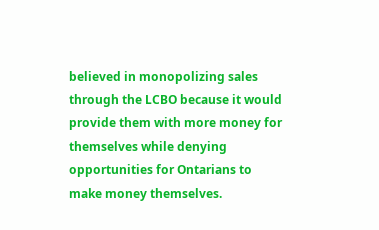believed in monopolizing sales through the LCBO because it would provide them with more money for themselves while denying opportunities for Ontarians to make money themselves.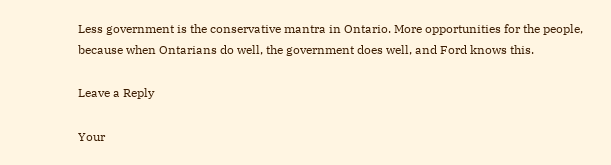Less government is the conservative mantra in Ontario. More opportunities for the people, because when Ontarians do well, the government does well, and Ford knows this.

Leave a Reply

Your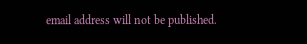email address will not be published.